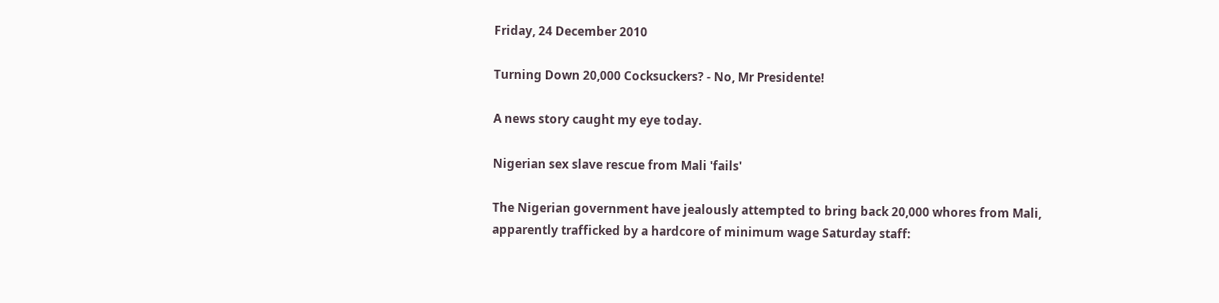Friday, 24 December 2010

Turning Down 20,000 Cocksuckers? - No, Mr Presidente!

A news story caught my eye today.

Nigerian sex slave rescue from Mali 'fails'

The Nigerian government have jealously attempted to bring back 20,000 whores from Mali, apparently trafficked by a hardcore of minimum wage Saturday staff: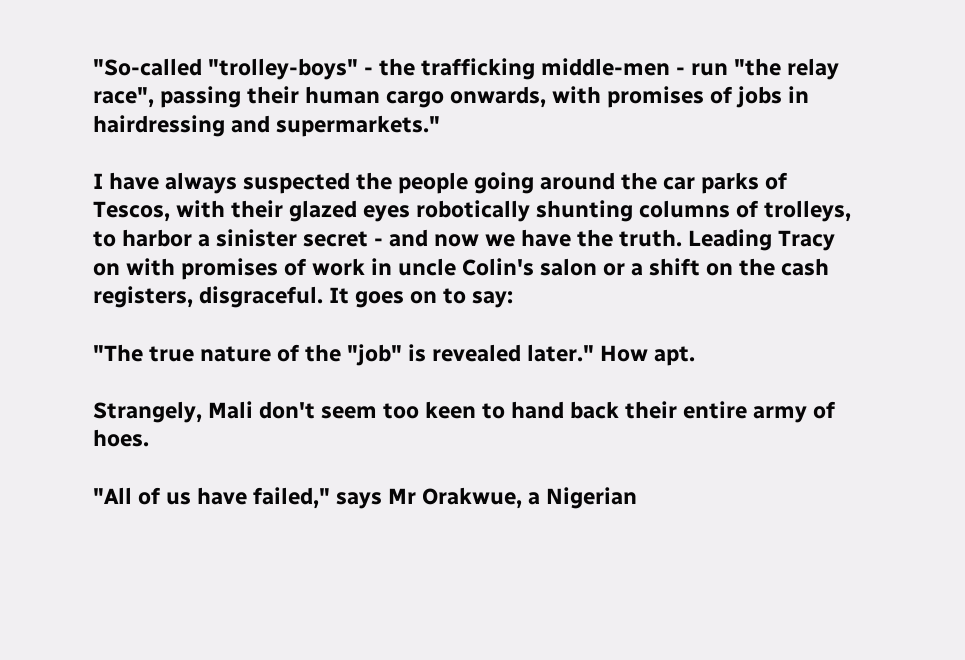"So-called "trolley-boys" - the trafficking middle-men - run "the relay race", passing their human cargo onwards, with promises of jobs in hairdressing and supermarkets."

I have always suspected the people going around the car parks of Tescos, with their glazed eyes robotically shunting columns of trolleys, to harbor a sinister secret - and now we have the truth. Leading Tracy on with promises of work in uncle Colin's salon or a shift on the cash registers, disgraceful. It goes on to say:

"The true nature of the "job" is revealed later." How apt.

Strangely, Mali don't seem too keen to hand back their entire army of hoes.

"All of us have failed," says Mr Orakwue, a Nigerian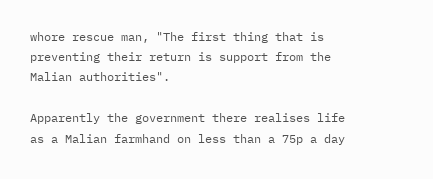whore rescue man, "The first thing that is preventing their return is support from the Malian authorities".

Apparently the government there realises life as a Malian farmhand on less than a 75p a day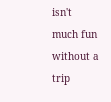isn't much fun without a trip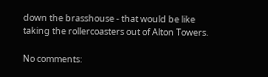down the brasshouse - that would be like taking the rollercoasters out of Alton Towers.

No comments: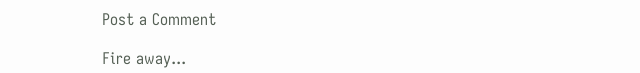Post a Comment

Fire away...